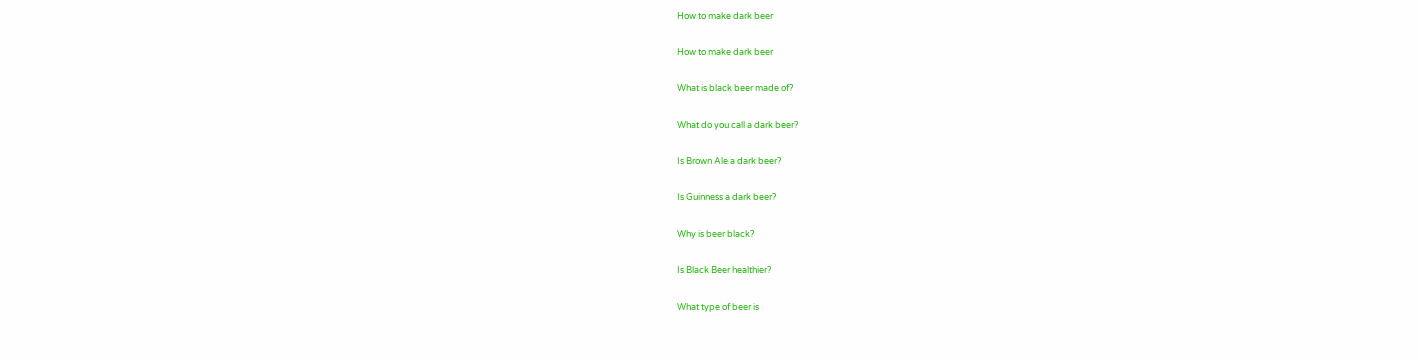How to make dark beer

How to make dark beer

What is black beer made of?

What do you call a dark beer?

Is Brown Ale a dark beer?

Is Guinness a dark beer?

Why is beer black?

Is Black Beer healthier?

What type of beer is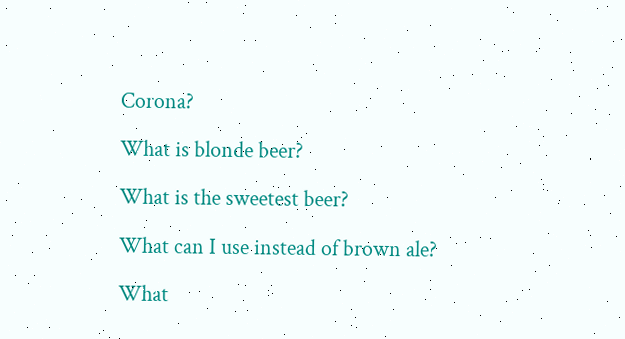Corona?

What is blonde beer?

What is the sweetest beer?

What can I use instead of brown ale?

What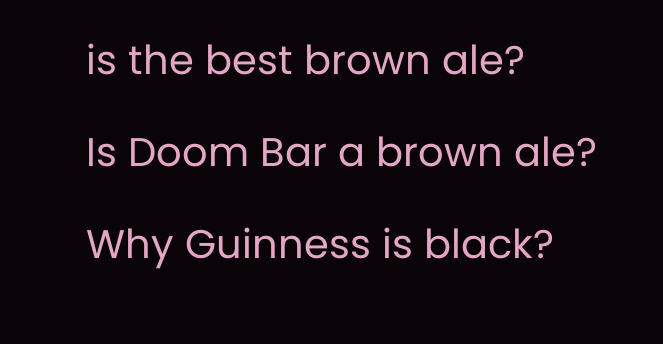is the best brown ale?

Is Doom Bar a brown ale?

Why Guinness is black?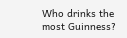Who drinks the most Guinness?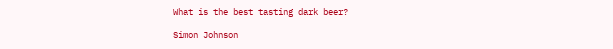What is the best tasting dark beer?

Simon Johnson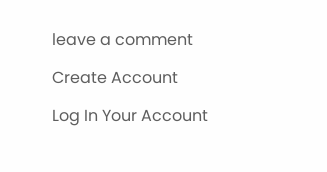leave a comment

Create Account

Log In Your Account